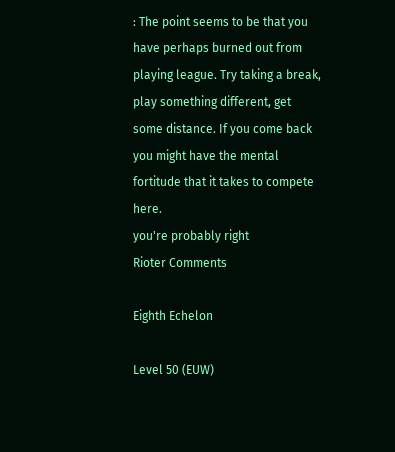: The point seems to be that you have perhaps burned out from playing league. Try taking a break, play something different, get some distance. If you come back you might have the mental fortitude that it takes to compete here.
you're probably right
Rioter Comments

Eighth Echelon

Level 50 (EUW)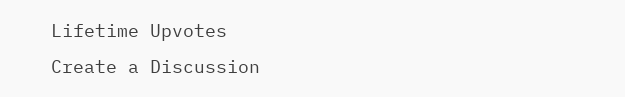Lifetime Upvotes
Create a Discussion